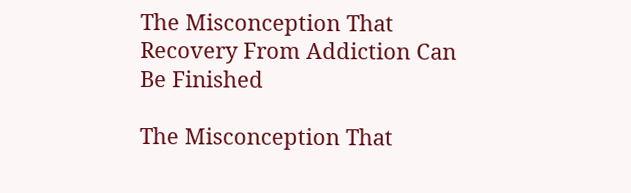The Misconception That Recovery From Addiction Can Be Finished

The Misconception That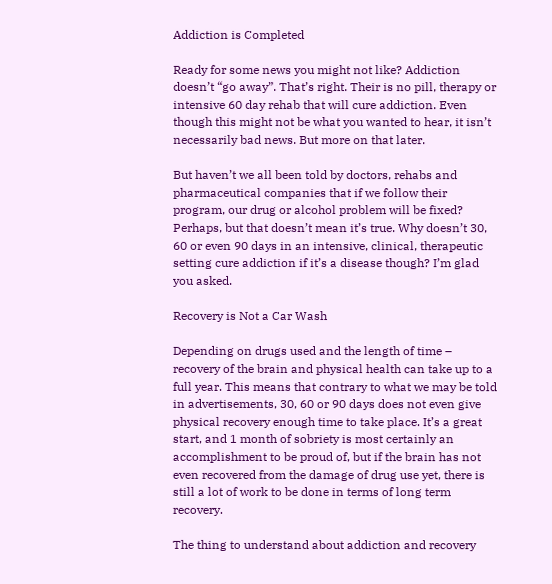Addiction is Completed

Ready for some news you might not like? Addiction doesn’t “go away”. That’s right. Their is no pill, therapy or intensive 60 day rehab that will cure addiction. Even though this might not be what you wanted to hear, it isn’t necessarily bad news. But more on that later.

But haven’t we all been told by doctors, rehabs and pharmaceutical companies that if we follow their program, our drug or alcohol problem will be fixed? Perhaps, but that doesn’t mean it’s true. Why doesn’t 30, 60 or even 90 days in an intensive, clinical, therapeutic setting cure addiction if it’s a disease though? I’m glad you asked.

Recovery is Not a Car Wash

Depending on drugs used and the length of time – recovery of the brain and physical health can take up to a full year. This means that contrary to what we may be told in advertisements, 30, 60 or 90 days does not even give physical recovery enough time to take place. It’s a great start, and 1 month of sobriety is most certainly an accomplishment to be proud of, but if the brain has not even recovered from the damage of drug use yet, there is still a lot of work to be done in terms of long term recovery.

The thing to understand about addiction and recovery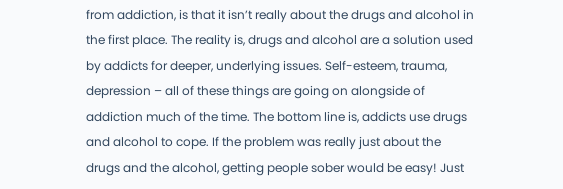from addiction, is that it isn’t really about the drugs and alcohol in the first place. The reality is, drugs and alcohol are a solution used by addicts for deeper, underlying issues. Self-esteem, trauma, depression – all of these things are going on alongside of addiction much of the time. The bottom line is, addicts use drugs and alcohol to cope. If the problem was really just about the drugs and the alcohol, getting people sober would be easy! Just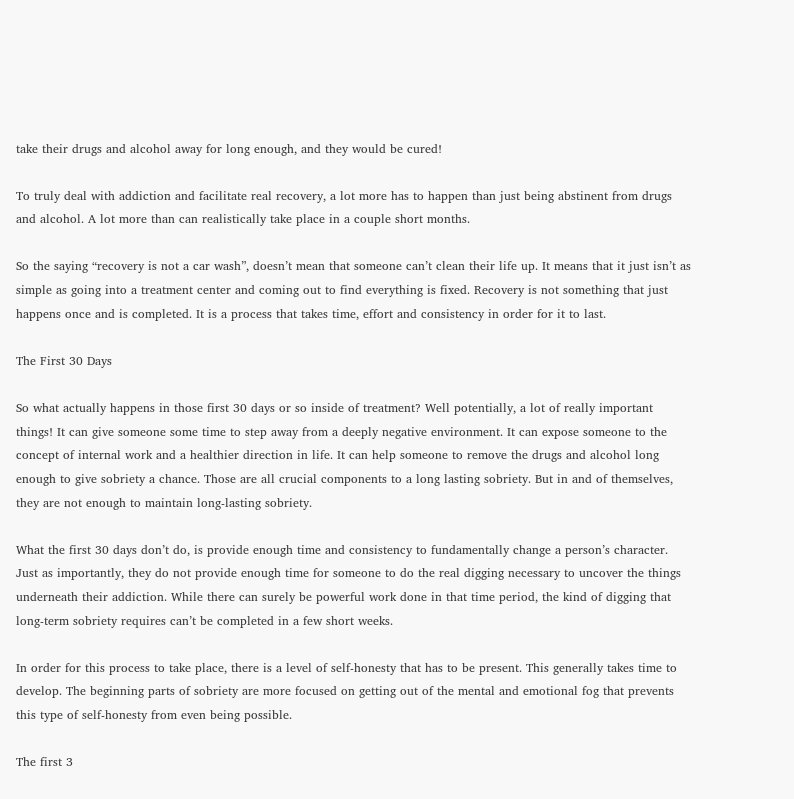take their drugs and alcohol away for long enough, and they would be cured!

To truly deal with addiction and facilitate real recovery, a lot more has to happen than just being abstinent from drugs and alcohol. A lot more than can realistically take place in a couple short months.

So the saying “recovery is not a car wash”, doesn’t mean that someone can’t clean their life up. It means that it just isn’t as simple as going into a treatment center and coming out to find everything is fixed. Recovery is not something that just happens once and is completed. It is a process that takes time, effort and consistency in order for it to last.

The First 30 Days

So what actually happens in those first 30 days or so inside of treatment? Well potentially, a lot of really important things! It can give someone some time to step away from a deeply negative environment. It can expose someone to the concept of internal work and a healthier direction in life. It can help someone to remove the drugs and alcohol long enough to give sobriety a chance. Those are all crucial components to a long lasting sobriety. But in and of themselves, they are not enough to maintain long-lasting sobriety.

What the first 30 days don’t do, is provide enough time and consistency to fundamentally change a person’s character. Just as importantly, they do not provide enough time for someone to do the real digging necessary to uncover the things underneath their addiction. While there can surely be powerful work done in that time period, the kind of digging that long-term sobriety requires can’t be completed in a few short weeks.

In order for this process to take place, there is a level of self-honesty that has to be present. This generally takes time to develop. The beginning parts of sobriety are more focused on getting out of the mental and emotional fog that prevents this type of self-honesty from even being possible.

The first 3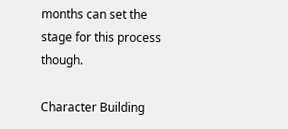months can set the stage for this process though.

Character Building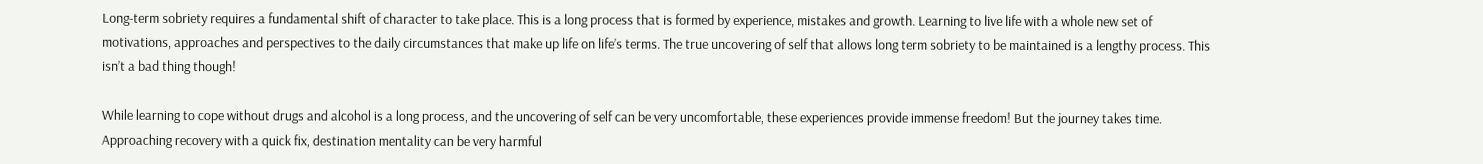Long-term sobriety requires a fundamental shift of character to take place. This is a long process that is formed by experience, mistakes and growth. Learning to live life with a whole new set of motivations, approaches and perspectives to the daily circumstances that make up life on life’s terms. The true uncovering of self that allows long term sobriety to be maintained is a lengthy process. This isn’t a bad thing though!

While learning to cope without drugs and alcohol is a long process, and the uncovering of self can be very uncomfortable, these experiences provide immense freedom! But the journey takes time. Approaching recovery with a quick fix, destination mentality can be very harmful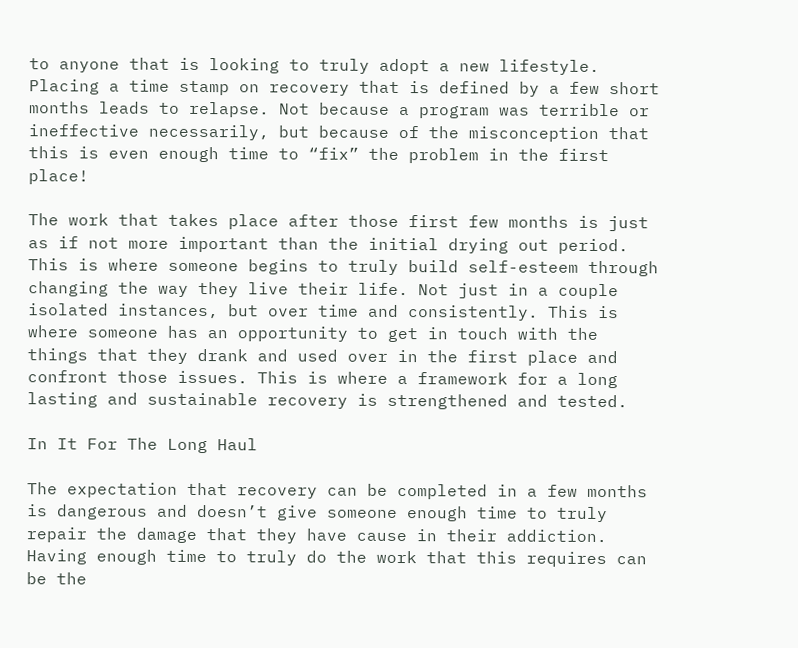to anyone that is looking to truly adopt a new lifestyle. Placing a time stamp on recovery that is defined by a few short months leads to relapse. Not because a program was terrible or ineffective necessarily, but because of the misconception that this is even enough time to “fix” the problem in the first place!

The work that takes place after those first few months is just as if not more important than the initial drying out period. This is where someone begins to truly build self-esteem through changing the way they live their life. Not just in a couple isolated instances, but over time and consistently. This is where someone has an opportunity to get in touch with the things that they drank and used over in the first place and confront those issues. This is where a framework for a long lasting and sustainable recovery is strengthened and tested.

In It For The Long Haul

The expectation that recovery can be completed in a few months is dangerous and doesn’t give someone enough time to truly repair the damage that they have cause in their addiction. Having enough time to truly do the work that this requires can be the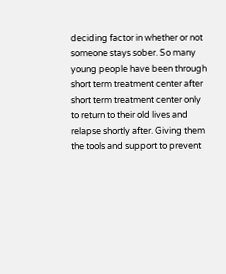deciding factor in whether or not someone stays sober. So many young people have been through short term treatment center after short term treatment center only to return to their old lives and relapse shortly after. Giving them the tools and support to prevent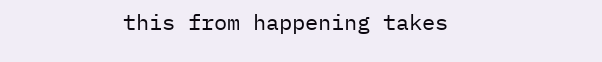this from happening takes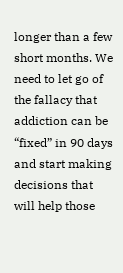longer than a few short months. We need to let go of the fallacy that addiction can be “fixed” in 90 days and start making decisions that will help those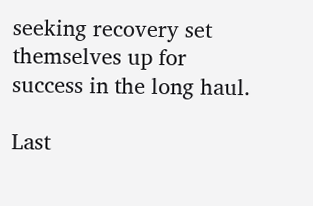seeking recovery set themselves up for success in the long haul.

Last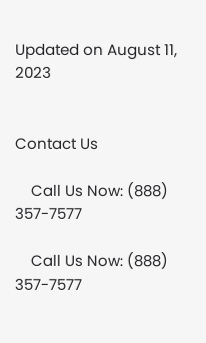Updated on August 11, 2023


Contact Us

    Call Us Now: (888) 357-7577

    Call Us Now: (888) 357-7577